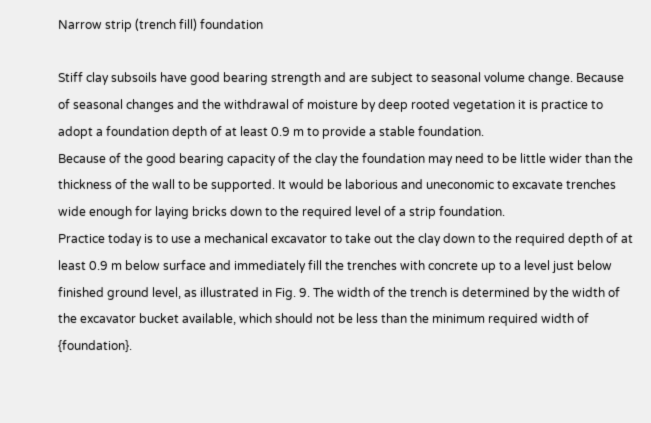Narrow strip (trench fill) foundation

Stiff clay subsoils have good bearing strength and are subject to seasonal volume change. Because of seasonal changes and the withdrawal of moisture by deep rooted vegetation it is practice to adopt a foundation depth of at least 0.9 m to provide a stable foundation.
Because of the good bearing capacity of the clay the foundation may need to be little wider than the thickness of the wall to be supported. It would be laborious and uneconomic to excavate trenches wide enough for laying bricks down to the required level of a strip foundation.
Practice today is to use a mechanical excavator to take out the clay down to the required depth of at least 0.9 m below surface and immediately fill the trenches with concrete up to a level just below finished ground level, as illustrated in Fig. 9. The width of the trench is determined by the width of the excavator bucket available, which should not be less than the minimum required width of {foundation}.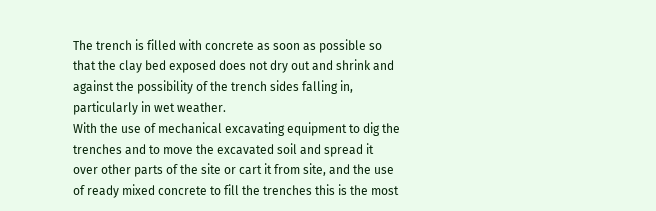The trench is filled with concrete as soon as possible so that the clay bed exposed does not dry out and shrink and against the possibility of the trench sides falling in, particularly in wet weather.
With the use of mechanical excavating equipment to dig the trenches and to move the excavated soil and spread it over other parts of the site or cart it from site, and the use of ready mixed concrete to fill the trenches this is the most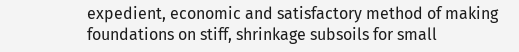expedient, economic and satisfactory method of making foundations on stiff, shrinkage subsoils for small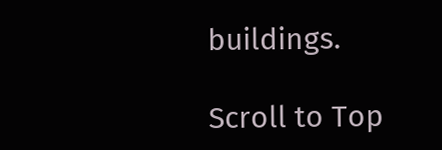buildings.

Scroll to Top